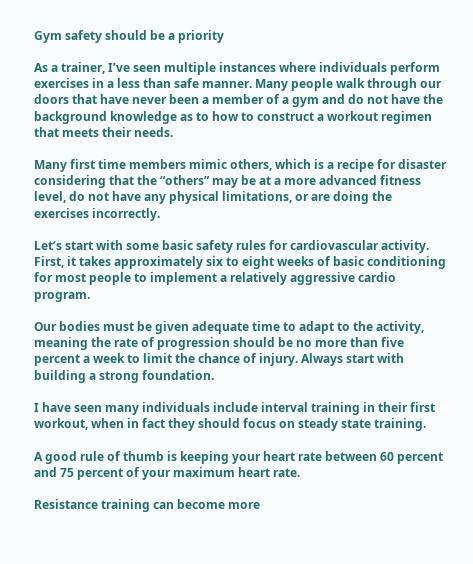Gym safety should be a priority

As a trainer, I’ve seen multiple instances where individuals perform exercises in a less than safe manner. Many people walk through our doors that have never been a member of a gym and do not have the background knowledge as to how to construct a workout regimen that meets their needs.

Many first time members mimic others, which is a recipe for disaster considering that the “others” may be at a more advanced fitness level, do not have any physical limitations, or are doing the exercises incorrectly.

Let’s start with some basic safety rules for cardiovascular activity. First, it takes approximately six to eight weeks of basic conditioning for most people to implement a relatively aggressive cardio program.

Our bodies must be given adequate time to adapt to the activity, meaning the rate of progression should be no more than five percent a week to limit the chance of injury. Always start with building a strong foundation.

I have seen many individuals include interval training in their first workout, when in fact they should focus on steady state training.

A good rule of thumb is keeping your heart rate between 60 percent and 75 percent of your maximum heart rate.

Resistance training can become more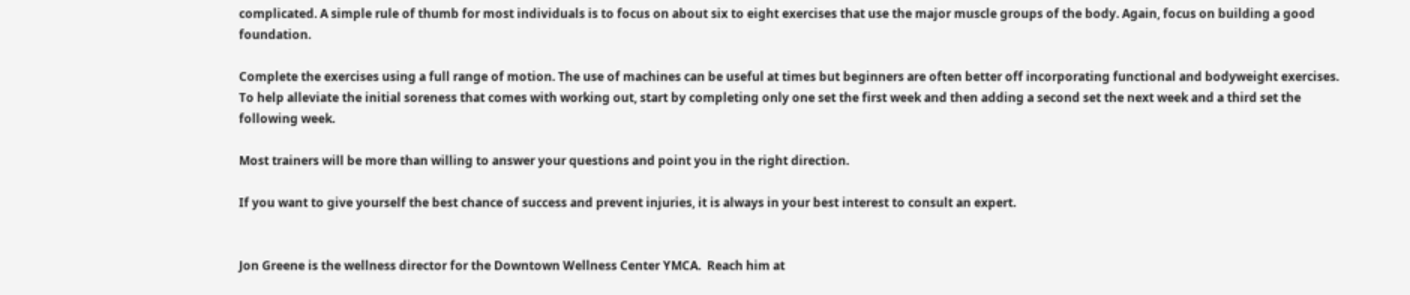complicated. A simple rule of thumb for most individuals is to focus on about six to eight exercises that use the major muscle groups of the body. Again, focus on building a good foundation.

Complete the exercises using a full range of motion. The use of machines can be useful at times but beginners are often better off incorporating functional and bodyweight exercises. To help alleviate the initial soreness that comes with working out, start by completing only one set the first week and then adding a second set the next week and a third set the following week.

Most trainers will be more than willing to answer your questions and point you in the right direction.

If you want to give yourself the best chance of success and prevent injuries, it is always in your best interest to consult an expert.


Jon Greene is the wellness director for the Downtown Wellness Center YMCA.  Reach him at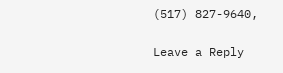(517) 827-9640,

Leave a Reply